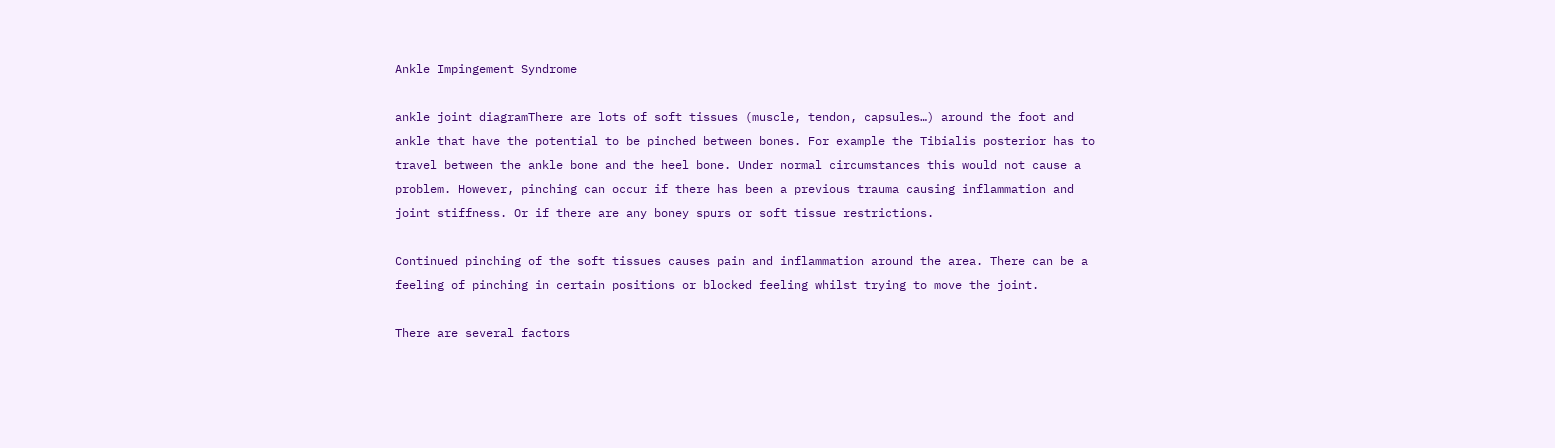Ankle Impingement Syndrome

ankle joint diagramThere are lots of soft tissues (muscle, tendon, capsules…) around the foot and ankle that have the potential to be pinched between bones. For example the Tibialis posterior has to travel between the ankle bone and the heel bone. Under normal circumstances this would not cause a problem. However, pinching can occur if there has been a previous trauma causing inflammation and joint stiffness. Or if there are any boney spurs or soft tissue restrictions.

Continued pinching of the soft tissues causes pain and inflammation around the area. There can be a feeling of pinching in certain positions or blocked feeling whilst trying to move the joint.

There are several factors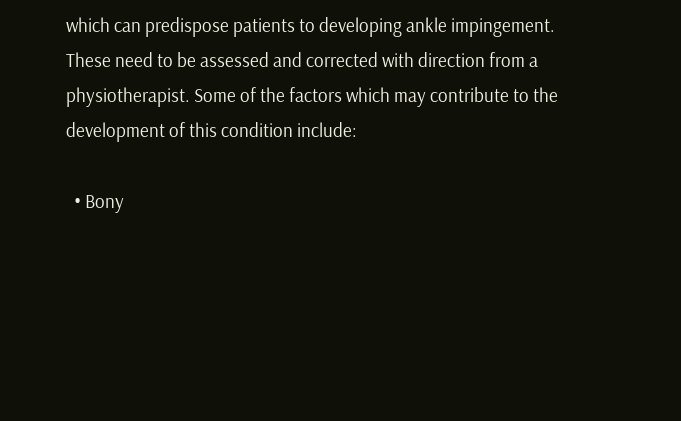which can predispose patients to developing ankle impingement. These need to be assessed and corrected with direction from a physiotherapist. Some of the factors which may contribute to the development of this condition include:

  • Bony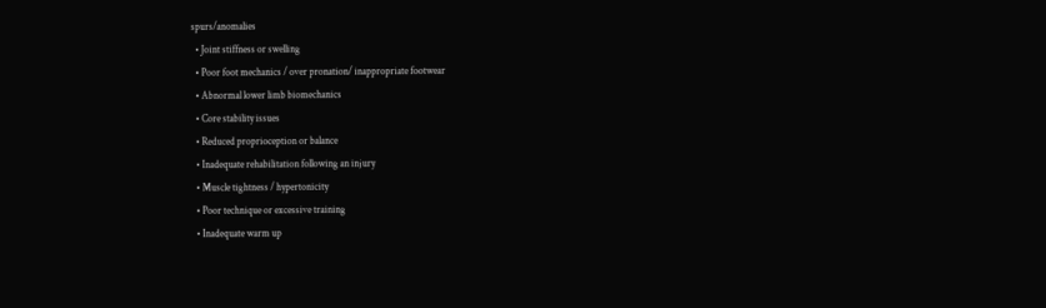spurs/anomalies
  • Joint stiffness or swelling
  • Poor foot mechanics / over pronation/ inappropriate footwear
  • Abnormal lower limb biomechanics
  • Core stability issues
  • Reduced proprioception or balance
  • Inadequate rehabilitation following an injury
  • Muscle tightness / hypertonicity
  • Poor technique or excessive training
  • Inadequate warm up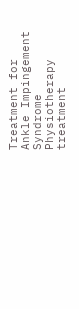Treatment for Ankle Impingement Syndrome
Physiotherapy treatment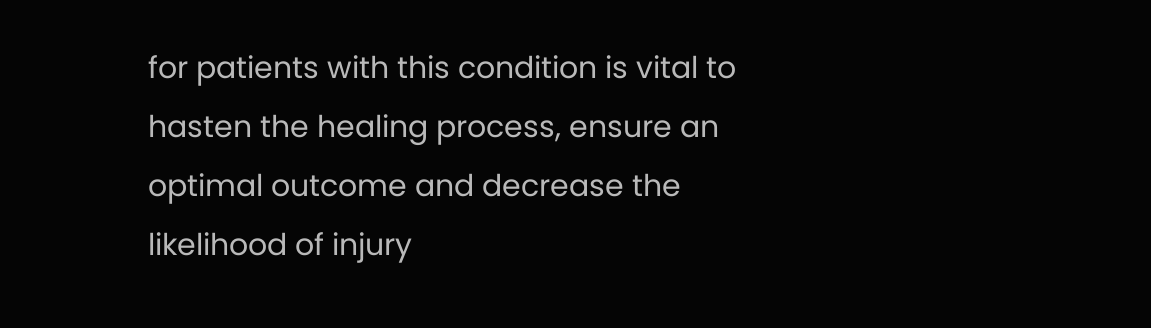for patients with this condition is vital to hasten the healing process, ensure an optimal outcome and decrease the likelihood of injury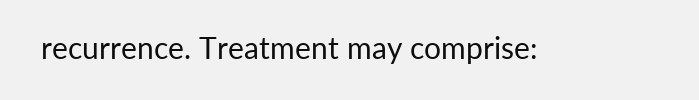recurrence. Treatment may comprise: